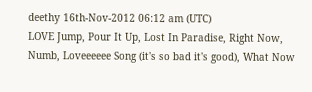deethy 16th-Nov-2012 06:12 am (UTC)
LOVE Jump, Pour It Up, Lost In Paradise, Right Now, Numb, Loveeeeee Song (it's so bad it's good), What Now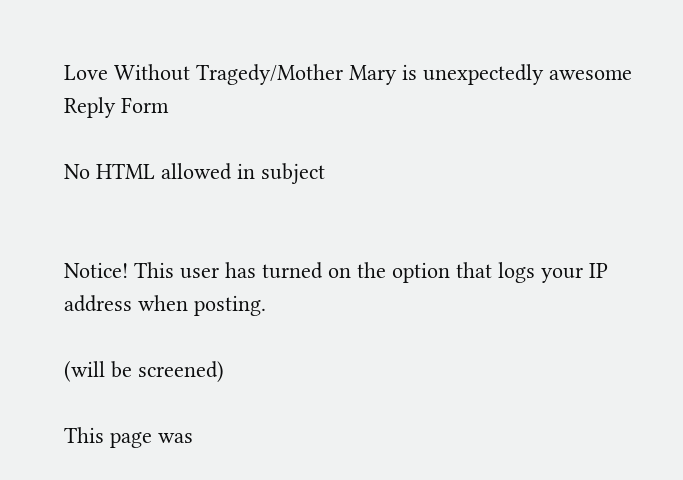Love Without Tragedy/Mother Mary is unexpectedly awesome
Reply Form

No HTML allowed in subject


Notice! This user has turned on the option that logs your IP address when posting.

(will be screened)

This page was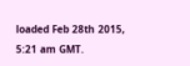loaded Feb 28th 2015, 5:21 am GMT.